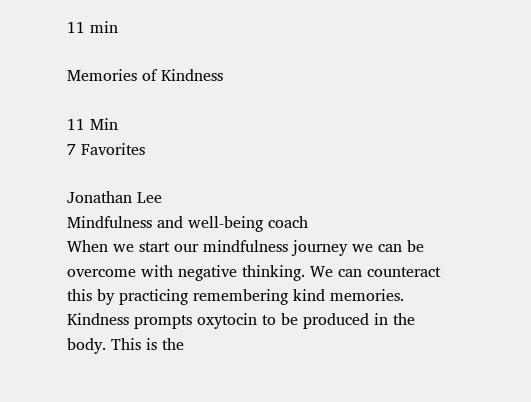11 min

Memories of Kindness

11 Min
7 Favorites

Jonathan Lee
Mindfulness and well-being coach
When we start our mindfulness journey we can be overcome with negative thinking. We can counteract this by practicing remembering kind memories. Kindness prompts oxytocin to be produced in the body. This is the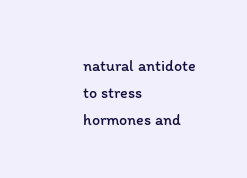natural antidote to stress hormones and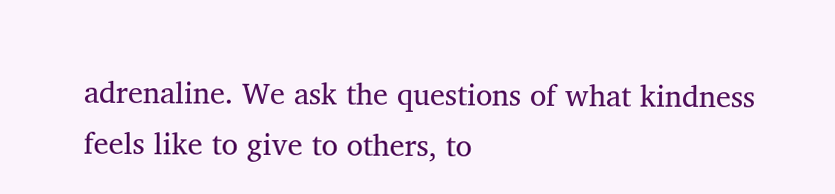adrenaline. We ask the questions of what kindness feels like to give to others, to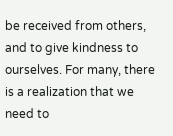be received from others, and to give kindness to ourselves. For many, there is a realization that we need to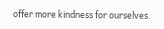offer more kindness for ourselves.